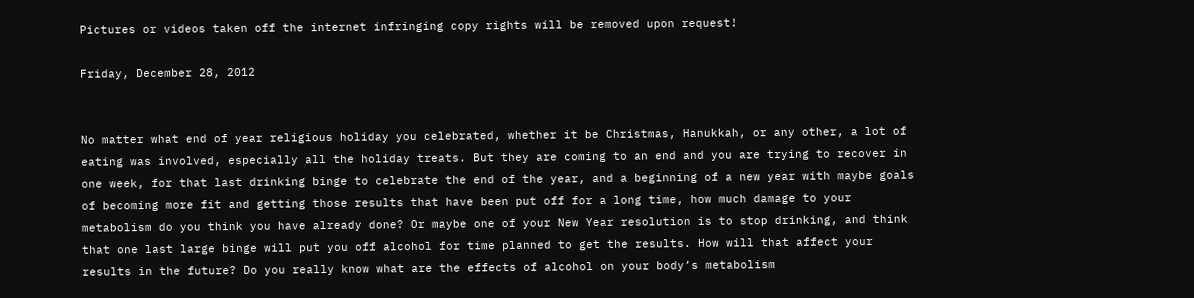Pictures or videos taken off the internet infringing copy rights will be removed upon request!

Friday, December 28, 2012


No matter what end of year religious holiday you celebrated, whether it be Christmas, Hanukkah, or any other, a lot of eating was involved, especially all the holiday treats. But they are coming to an end and you are trying to recover in one week, for that last drinking binge to celebrate the end of the year, and a beginning of a new year with maybe goals of becoming more fit and getting those results that have been put off for a long time, how much damage to your metabolism do you think you have already done? Or maybe one of your New Year resolution is to stop drinking, and think that one last large binge will put you off alcohol for time planned to get the results. How will that affect your results in the future? Do you really know what are the effects of alcohol on your body’s metabolism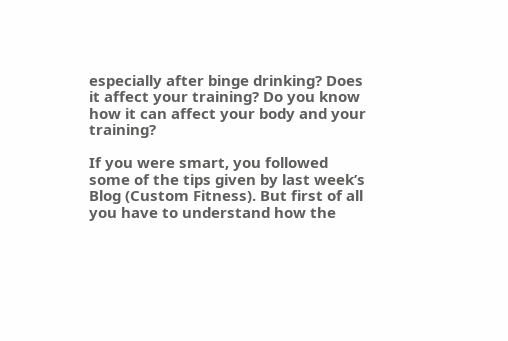especially after binge drinking? Does it affect your training? Do you know how it can affect your body and your training?

If you were smart, you followed some of the tips given by last week’s Blog (Custom Fitness). But first of all you have to understand how the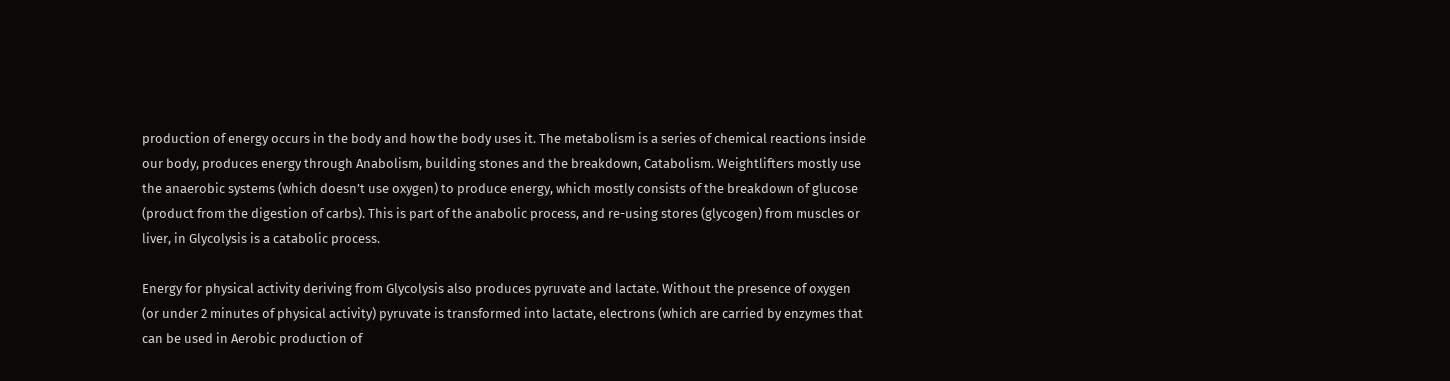production of energy occurs in the body and how the body uses it. The metabolism is a series of chemical reactions inside our body, produces energy through Anabolism, building stones and the breakdown, Catabolism. Weightlifters mostly use the anaerobic systems (which doesn’t use oxygen) to produce energy, which mostly consists of the breakdown of glucose (product from the digestion of carbs). This is part of the anabolic process, and re-using stores (glycogen) from muscles or liver, in Glycolysis is a catabolic process.

Energy for physical activity deriving from Glycolysis also produces pyruvate and lactate. Without the presence of oxygen (or under 2 minutes of physical activity) pyruvate is transformed into lactate, electrons (which are carried by enzymes that can be used in Aerobic production of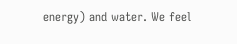energy) and water. We feel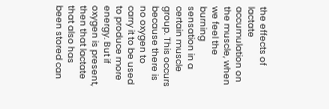the effects of lactate accumulation on the muscle, when we feel the burning sensation in a certain muscle group. This occurs because there is no oxygen to carry it to be used to produce more energy. But if oxygen is present, then that lactate that also has been stored can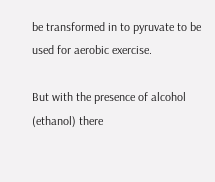be transformed in to pyruvate to be used for aerobic exercise.

But with the presence of alcohol (ethanol) there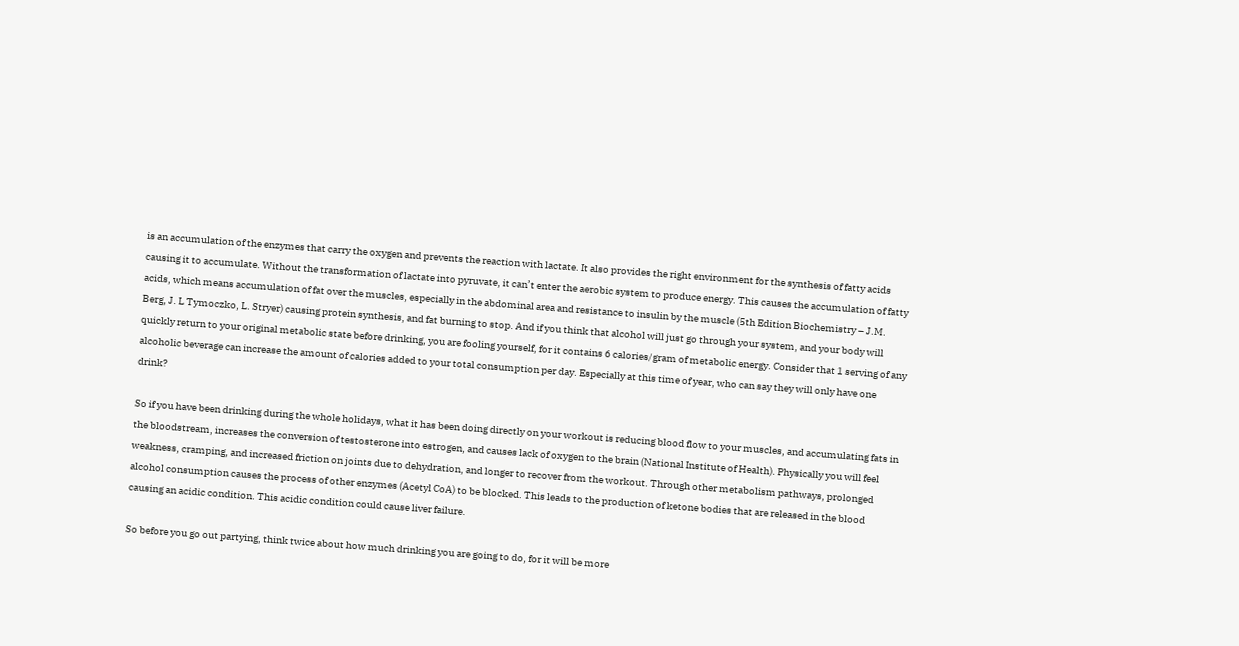is an accumulation of the enzymes that carry the oxygen and prevents the reaction with lactate. It also provides the right environment for the synthesis of fatty acids causing it to accumulate. Without the transformation of lactate into pyruvate, it can’t enter the aerobic system to produce energy. This causes the accumulation of fatty acids, which means accumulation of fat over the muscles, especially in the abdominal area and resistance to insulin by the muscle (5th Edition Biochemistry – J.M. Berg, J. L Tymoczko, L. Stryer) causing protein synthesis, and fat burning to stop. And if you think that alcohol will just go through your system, and your body will quickly return to your original metabolic state before drinking, you are fooling yourself, for it contains 6 calories/gram of metabolic energy. Consider that 1 serving of any alcoholic beverage can increase the amount of calories added to your total consumption per day. Especially at this time of year, who can say they will only have one drink?

So if you have been drinking during the whole holidays, what it has been doing directly on your workout is reducing blood flow to your muscles, and accumulating fats in the bloodstream, increases the conversion of testosterone into estrogen, and causes lack of oxygen to the brain (National Institute of Health). Physically you will feel weakness, cramping, and increased friction on joints due to dehydration, and longer to recover from the workout. Through other metabolism pathways, prolonged alcohol consumption causes the process of other enzymes (Acetyl CoA) to be blocked. This leads to the production of ketone bodies that are released in the blood causing an acidic condition. This acidic condition could cause liver failure.

So before you go out partying, think twice about how much drinking you are going to do, for it will be more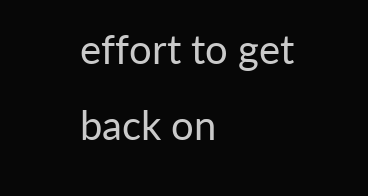effort to get back on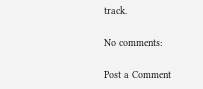track.

No comments:

Post a Comment